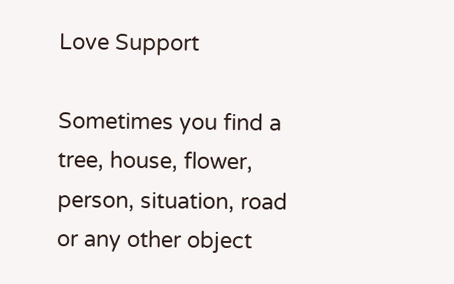Love Support

Sometimes you find a tree, house, flower, person, situation, road or any other object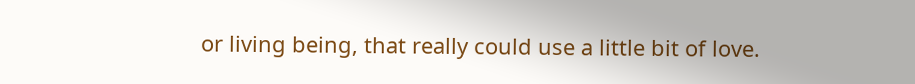or living being, that really could use a little bit of love.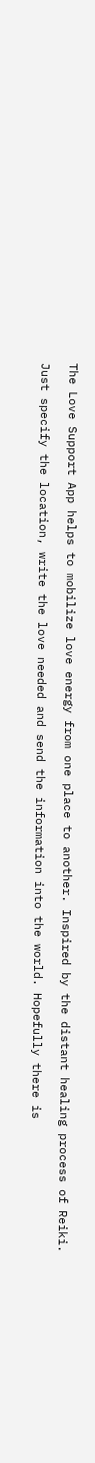The Love Support App helps to mobilize love energy from one place to another. Inspired by the distant healing process of Reiki.

Just specify the location, write the love needed and send the information into the world. Hopefully there is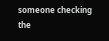someone checking the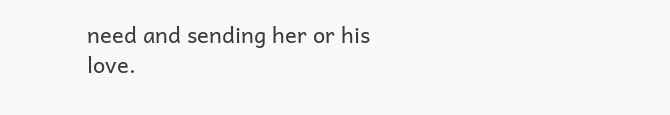need and sending her or his love.